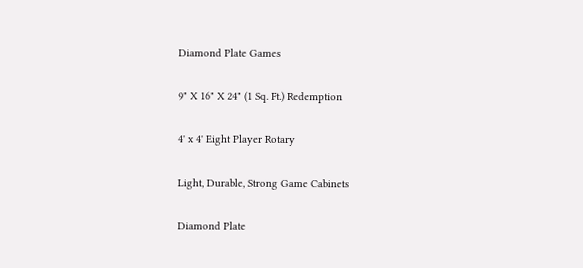Diamond Plate Games

9" X 16" X 24" (1 Sq. Ft.) Redemption

4' x 4' Eight Player Rotary

Light, Durable, Strong Game Cabinets

Diamond Plate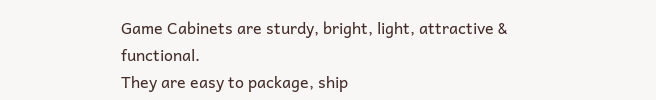Game Cabinets are sturdy, bright, light, attractive & functional.
They are easy to package, ship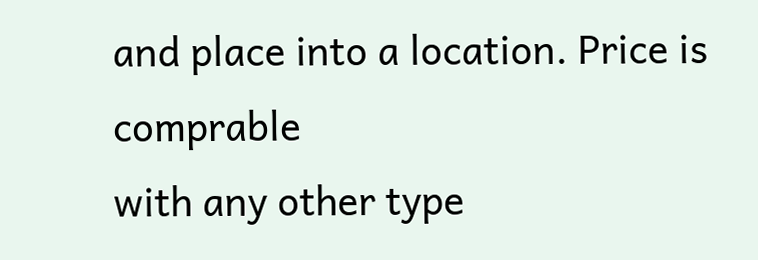and place into a location. Price is comprable
with any other type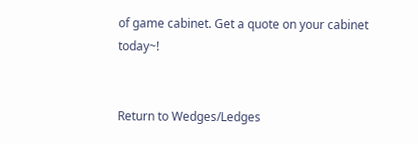of game cabinet. Get a quote on your cabinet today~!


Return to Wedges/Ledges